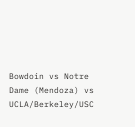Bowdoin vs Notre Dame (Mendoza) vs UCLA/Berkeley/USC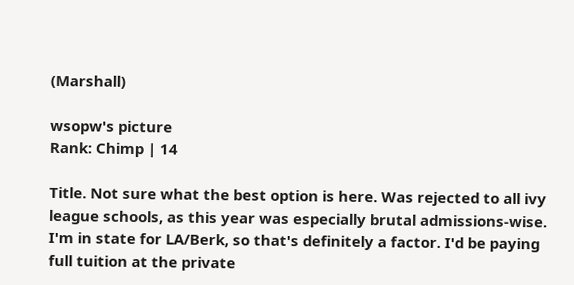(Marshall)

wsopw's picture
Rank: Chimp | 14

Title. Not sure what the best option is here. Was rejected to all ivy league schools, as this year was especially brutal admissions-wise. I'm in state for LA/Berk, so that's definitely a factor. I'd be paying full tuition at the private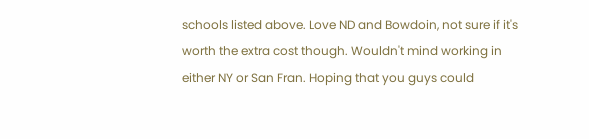schools listed above. Love ND and Bowdoin, not sure if it's worth the extra cost though. Wouldn't mind working in either NY or San Fran. Hoping that you guys could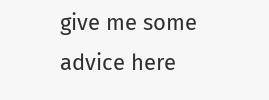give me some advice here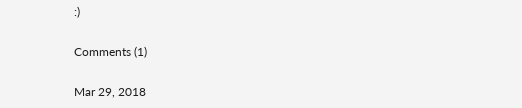:)

Comments (1)

Mar 29, 2018